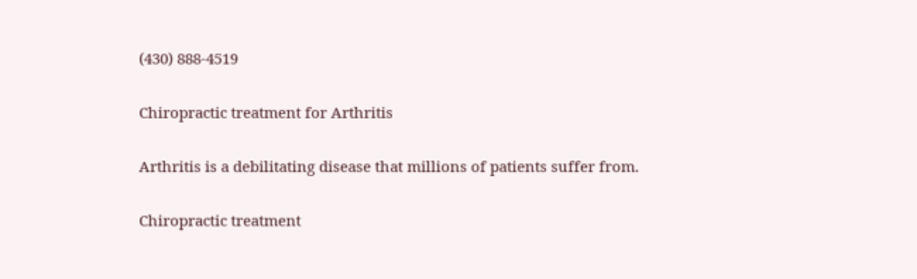(430) 888-4519

Chiropractic treatment for Arthritis

Arthritis is a debilitating disease that millions of patients suffer from.

Chiropractic treatment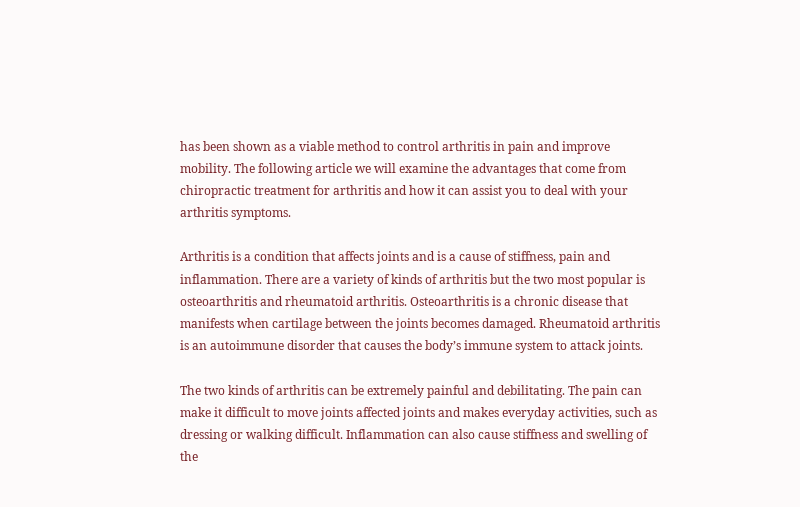has been shown as a viable method to control arthritis in pain and improve mobility. The following article we will examine the advantages that come from chiropractic treatment for arthritis and how it can assist you to deal with your arthritis symptoms.

Arthritis is a condition that affects joints and is a cause of stiffness, pain and inflammation. There are a variety of kinds of arthritis but the two most popular is osteoarthritis and rheumatoid arthritis. Osteoarthritis is a chronic disease that manifests when cartilage between the joints becomes damaged. Rheumatoid arthritis is an autoimmune disorder that causes the body’s immune system to attack joints.

The two kinds of arthritis can be extremely painful and debilitating. The pain can make it difficult to move joints affected joints and makes everyday activities, such as dressing or walking difficult. Inflammation can also cause stiffness and swelling of the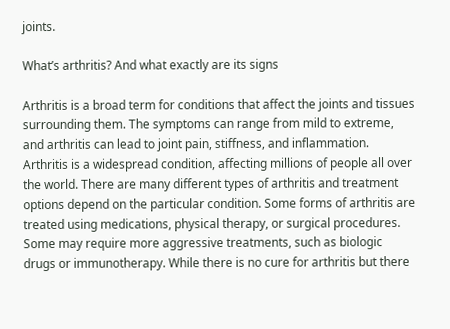joints.

What’s arthritis? And what exactly are its signs

Arthritis is a broad term for conditions that affect the joints and tissues surrounding them. The symptoms can range from mild to extreme, and arthritis can lead to joint pain, stiffness, and inflammation. Arthritis is a widespread condition, affecting millions of people all over the world. There are many different types of arthritis and treatment options depend on the particular condition. Some forms of arthritis are treated using medications, physical therapy, or surgical procedures. Some may require more aggressive treatments, such as biologic drugs or immunotherapy. While there is no cure for arthritis but there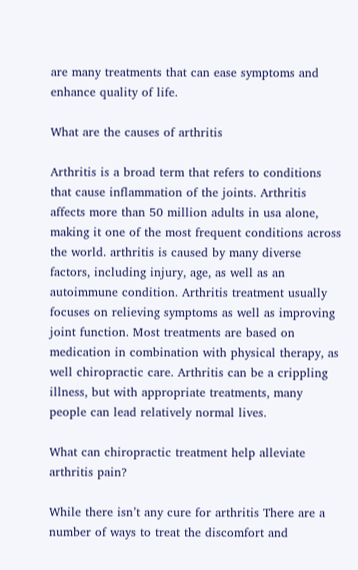are many treatments that can ease symptoms and enhance quality of life.

What are the causes of arthritis

Arthritis is a broad term that refers to conditions that cause inflammation of the joints. Arthritis affects more than 50 million adults in usa alone, making it one of the most frequent conditions across the world. arthritis is caused by many diverse factors, including injury, age, as well as an autoimmune condition. Arthritis treatment usually focuses on relieving symptoms as well as improving joint function. Most treatments are based on medication in combination with physical therapy, as well chiropractic care. Arthritis can be a crippling illness, but with appropriate treatments, many people can lead relatively normal lives.

What can chiropractic treatment help alleviate arthritis pain?

While there isn’t any cure for arthritis There are a number of ways to treat the discomfort and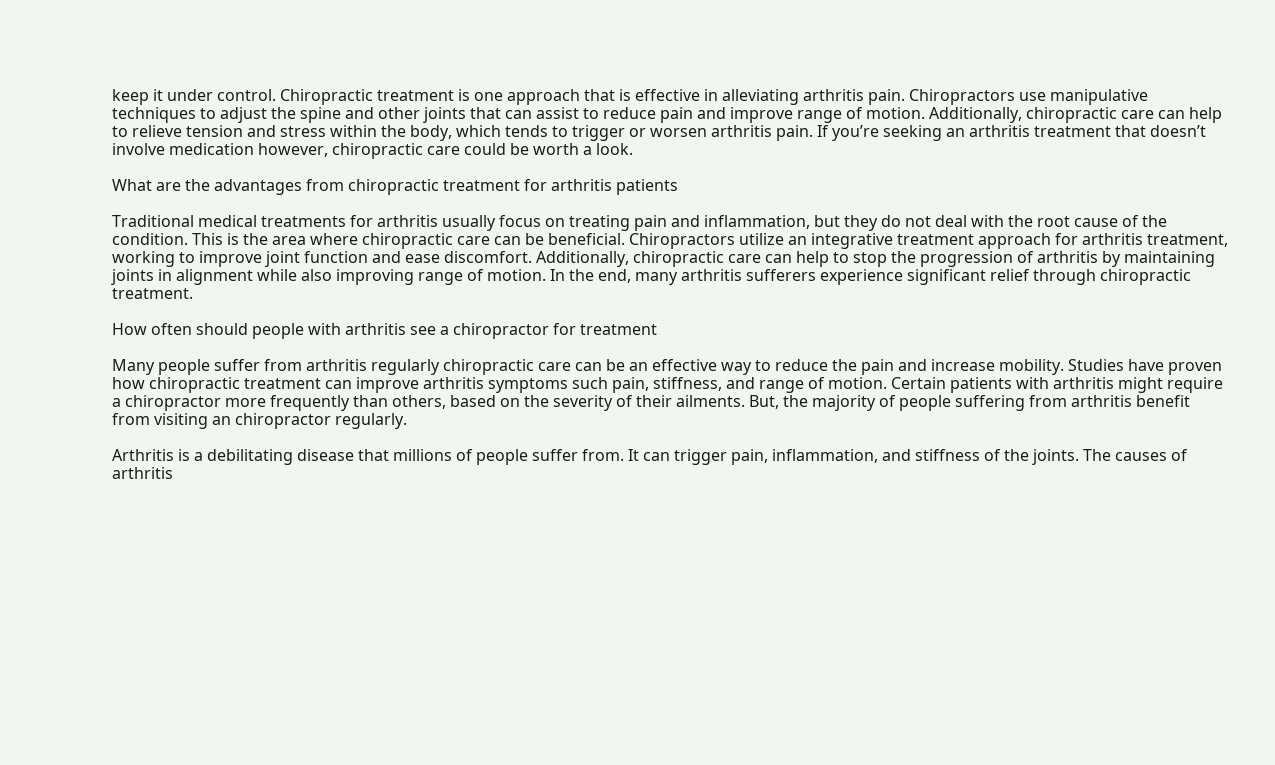keep it under control. Chiropractic treatment is one approach that is effective in alleviating arthritis pain. Chiropractors use manipulative techniques to adjust the spine and other joints that can assist to reduce pain and improve range of motion. Additionally, chiropractic care can help to relieve tension and stress within the body, which tends to trigger or worsen arthritis pain. If you’re seeking an arthritis treatment that doesn’t involve medication however, chiropractic care could be worth a look.

What are the advantages from chiropractic treatment for arthritis patients

Traditional medical treatments for arthritis usually focus on treating pain and inflammation, but they do not deal with the root cause of the condition. This is the area where chiropractic care can be beneficial. Chiropractors utilize an integrative treatment approach for arthritis treatment, working to improve joint function and ease discomfort. Additionally, chiropractic care can help to stop the progression of arthritis by maintaining joints in alignment while also improving range of motion. In the end, many arthritis sufferers experience significant relief through chiropractic treatment.

How often should people with arthritis see a chiropractor for treatment

Many people suffer from arthritis regularly chiropractic care can be an effective way to reduce the pain and increase mobility. Studies have proven how chiropractic treatment can improve arthritis symptoms such pain, stiffness, and range of motion. Certain patients with arthritis might require a chiropractor more frequently than others, based on the severity of their ailments. But, the majority of people suffering from arthritis benefit from visiting an chiropractor regularly.

Arthritis is a debilitating disease that millions of people suffer from. It can trigger pain, inflammation, and stiffness of the joints. The causes of arthritis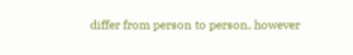differ from person to person, however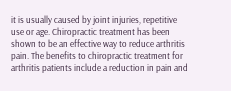it is usually caused by joint injuries, repetitive use or age. Chiropractic treatment has been shown to be an effective way to reduce arthritis pain. The benefits to chiropractic treatment for arthritis patients include a reduction in pain and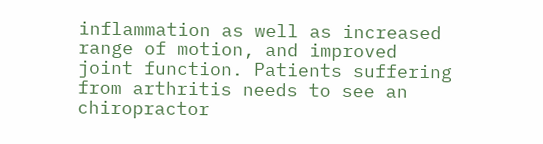inflammation as well as increased range of motion, and improved joint function. Patients suffering from arthritis needs to see an chiropractor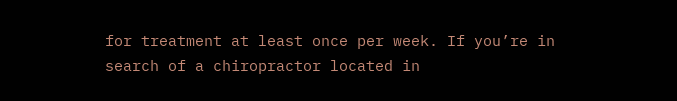for treatment at least once per week. If you’re in search of a chiropractor located in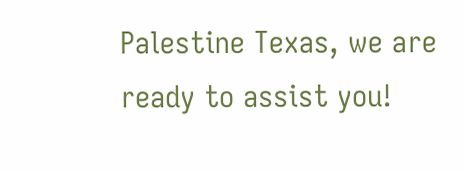Palestine Texas, we are ready to assist you!